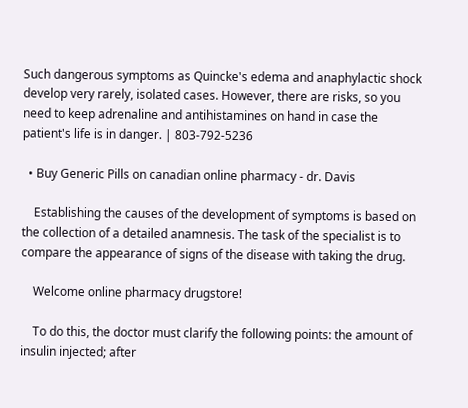Such dangerous symptoms as Quincke's edema and anaphylactic shock develop very rarely, isolated cases. However, there are risks, so you need to keep adrenaline and antihistamines on hand in case the patient's life is in danger. | 803-792-5236

  • Buy Generic Pills on canadian online pharmacy - dr. Davis

    Establishing the causes of the development of symptoms is based on the collection of a detailed anamnesis. The task of the specialist is to compare the appearance of signs of the disease with taking the drug.

    Welcome online pharmacy drugstore!

    To do this, the doctor must clarify the following points: the amount of insulin injected; after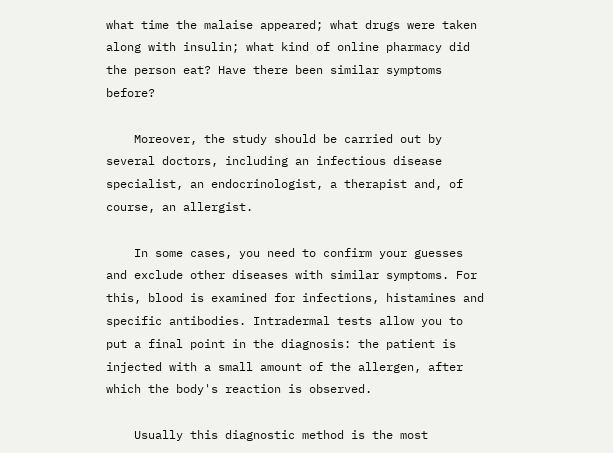what time the malaise appeared; what drugs were taken along with insulin; what kind of online pharmacy did the person eat? Have there been similar symptoms before?

    Moreover, the study should be carried out by several doctors, including an infectious disease specialist, an endocrinologist, a therapist and, of course, an allergist.

    In some cases, you need to confirm your guesses and exclude other diseases with similar symptoms. For this, blood is examined for infections, histamines and specific antibodies. Intradermal tests allow you to put a final point in the diagnosis: the patient is injected with a small amount of the allergen, after which the body's reaction is observed.

    Usually this diagnostic method is the most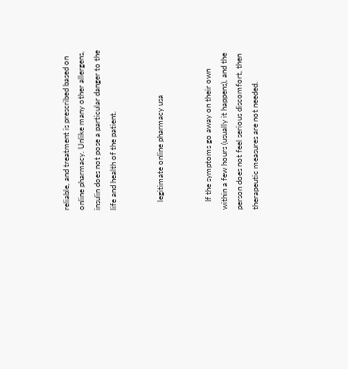reliable, and treatment is prescribed based on online pharmacy. Unlike many other allergens, insulin does not pose a particular danger to the life and health of the patient.


    legitimate online pharmacy usa


    If the symptoms go away on their own within a few hours (usually it happens), and the person does not feel serious discomfort, then therapeutic measures are not needed.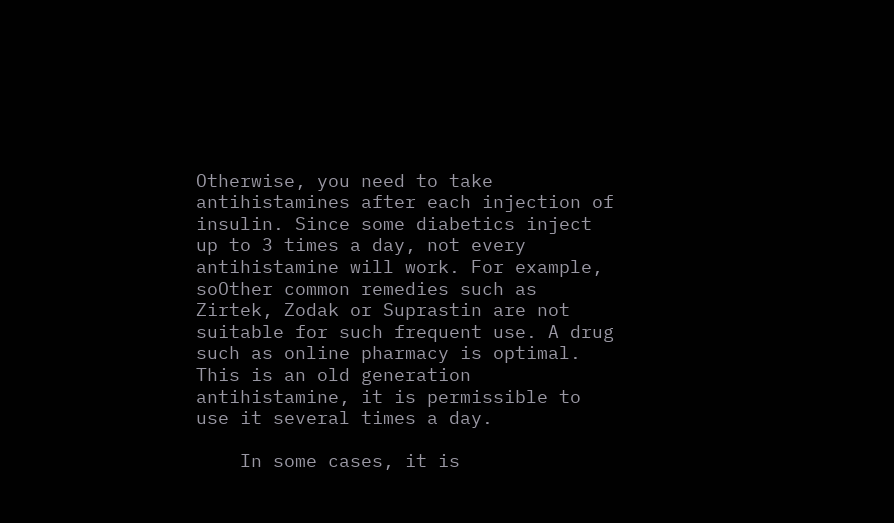Otherwise, you need to take antihistamines after each injection of insulin. Since some diabetics inject up to 3 times a day, not every antihistamine will work. For example, soOther common remedies such as Zirtek, Zodak or Suprastin are not suitable for such frequent use. A drug such as online pharmacy is optimal. This is an old generation antihistamine, it is permissible to use it several times a day.

    In some cases, it is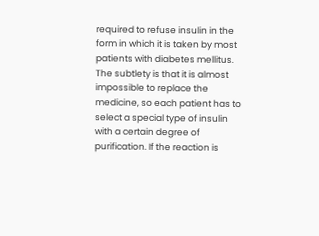required to refuse insulin in the form in which it is taken by most patients with diabetes mellitus. The subtlety is that it is almost impossible to replace the medicine, so each patient has to select a special type of insulin with a certain degree of purification. If the reaction is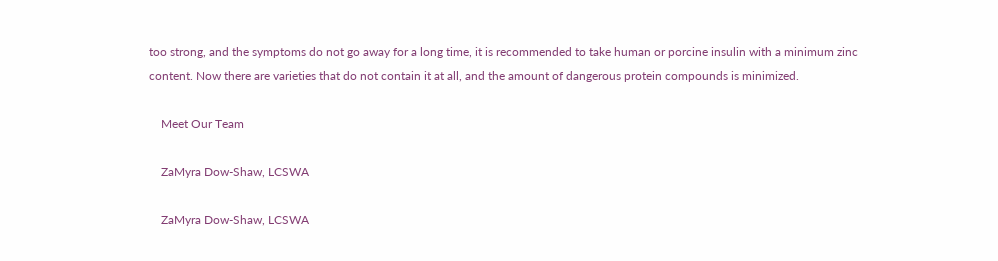too strong, and the symptoms do not go away for a long time, it is recommended to take human or porcine insulin with a minimum zinc content. Now there are varieties that do not contain it at all, and the amount of dangerous protein compounds is minimized.

    Meet Our Team

    ZaMyra Dow-Shaw, LCSWA

    ZaMyra Dow-Shaw, LCSWA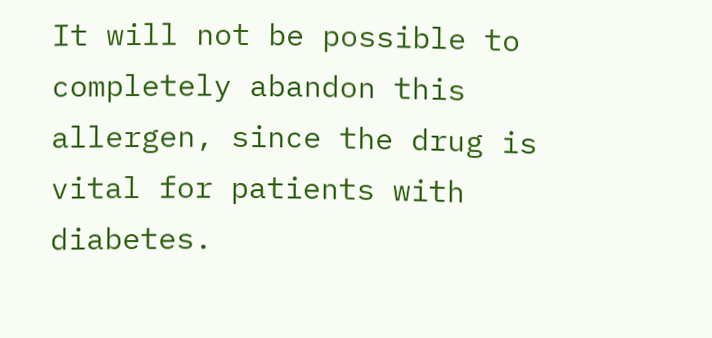It will not be possible to completely abandon this allergen, since the drug is vital for patients with diabetes.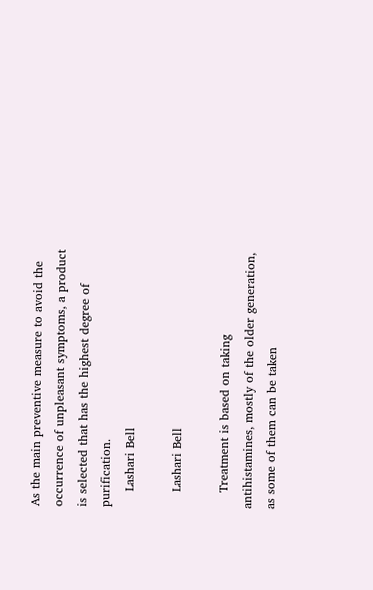As the main preventive measure to avoid the occurrence of unpleasant symptoms, a product is selected that has the highest degree of purification.
    Lashari Bell

    Lashari Bell

    Treatment is based on taking antihistamines, mostly of the older generation, as some of them can be taken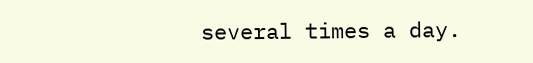several times a day.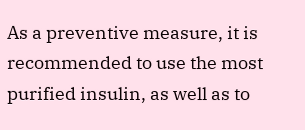As a preventive measure, it is recommended to use the most purified insulin, as well as to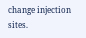change injection sites.